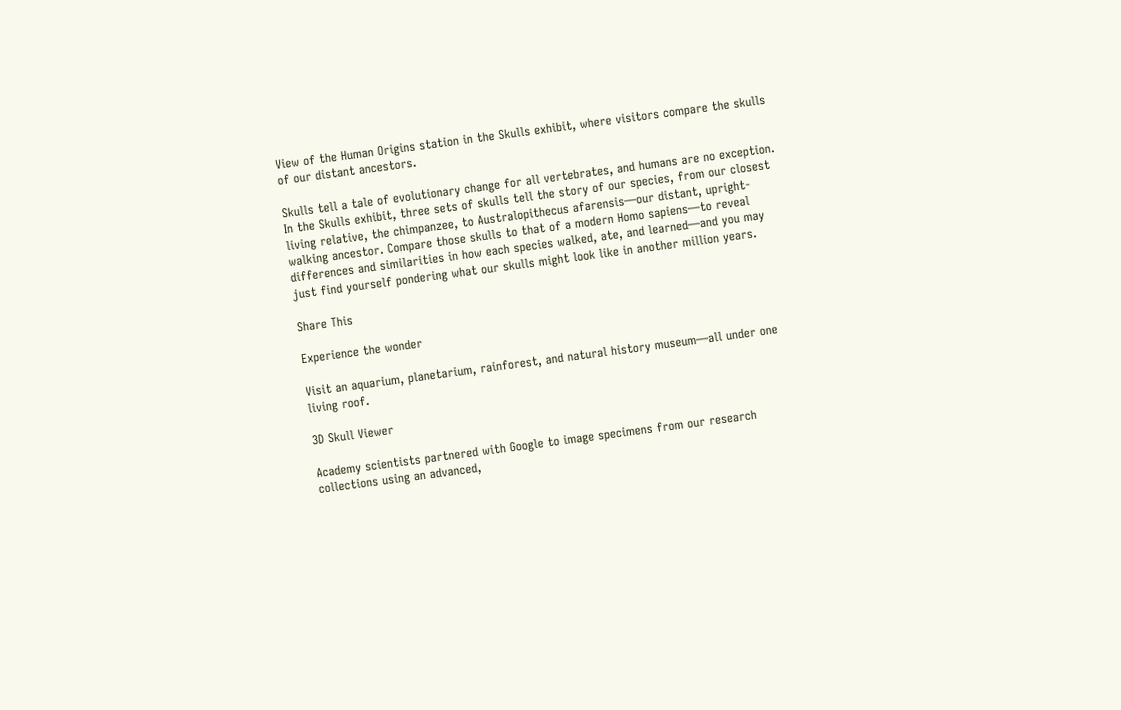View of the Human Origins station in the Skulls exhibit, where visitors compare the skulls of our distant ancestors.

Skulls tell a tale of evolutionary change for all vertebrates, and humans are no exception. In the Skulls exhibit, three sets of skulls tell the story of our species, from our closest living relative, the chimpanzee, to Australopithecus afarensis—our distant, upright-walking ancestor. Compare those skulls to that of a modern Homo sapiens—to reveal differences and similarities in how each species walked, ate, and learned—and you may just find yourself pondering what our skulls might look like in another million years.

Share This

Experience the wonder

Visit an aquarium, planetarium, rainforest, and natural history museum—all under one living roof.

3D Skull Viewer

Academy scientists partnered with Google to image specimens from our research collections using an advanced,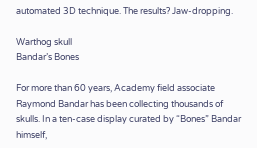automated 3D technique. The results? Jaw-dropping.

Warthog skull
Bandar’s Bones

For more than 60 years, Academy field associate Raymond Bandar has been collecting thousands of skulls. In a ten-case display curated by “Bones” Bandar himself,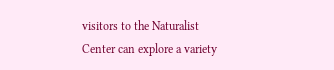visitors to the Naturalist Center can explore a variety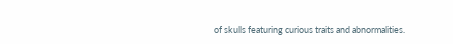of skulls featuring curious traits and abnormalities.